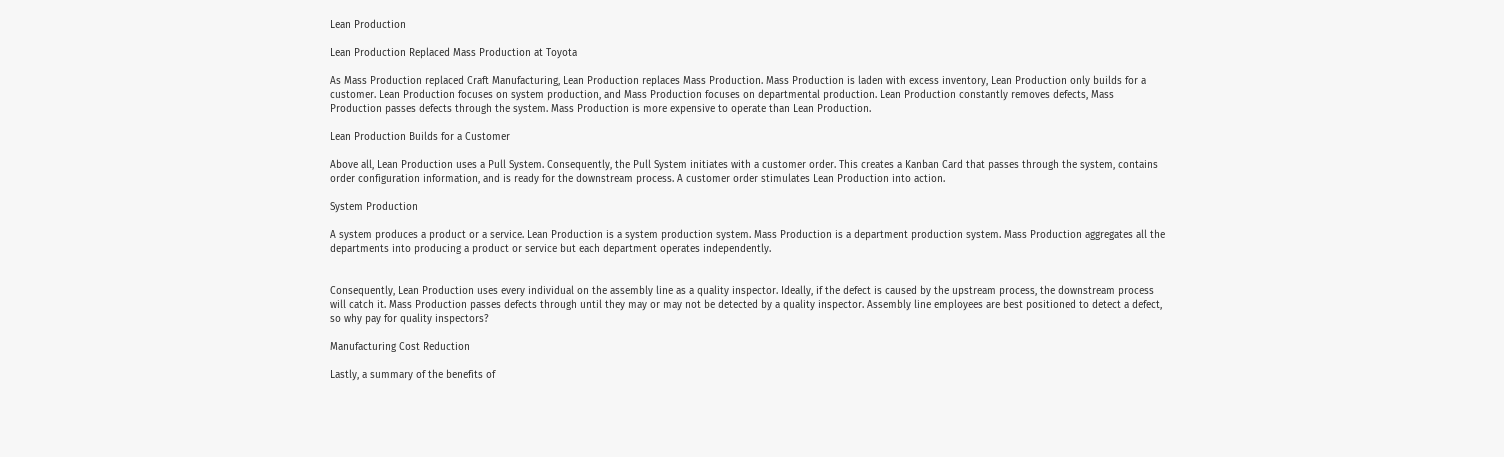Lean Production

Lean Production Replaced Mass Production at Toyota

As Mass Production replaced Craft Manufacturing, Lean Production replaces Mass Production. Mass Production is laden with excess inventory, Lean Production only builds for a customer. Lean Production focuses on system production, and Mass Production focuses on departmental production. Lean Production constantly removes defects, Mass Production passes defects through the system. Mass Production is more expensive to operate than Lean Production.

Lean Production Builds for a Customer

Above all, Lean Production uses a Pull System. Consequently, the Pull System initiates with a customer order. This creates a Kanban Card that passes through the system, contains order configuration information, and is ready for the downstream process. A customer order stimulates Lean Production into action.

System Production

A system produces a product or a service. Lean Production is a system production system. Mass Production is a department production system. Mass Production aggregates all the departments into producing a product or service but each department operates independently.


Consequently, Lean Production uses every individual on the assembly line as a quality inspector. Ideally, if the defect is caused by the upstream process, the downstream process will catch it. Mass Production passes defects through until they may or may not be detected by a quality inspector. Assembly line employees are best positioned to detect a defect, so why pay for quality inspectors?

Manufacturing Cost Reduction

Lastly, a summary of the benefits of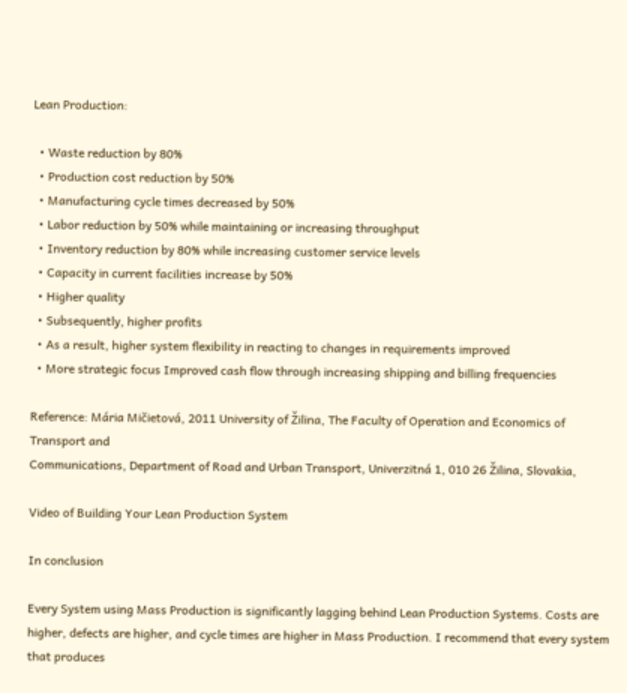Lean Production:

  • Waste reduction by 80%
  • Production cost reduction by 50%
  • Manufacturing cycle times decreased by 50%
  • Labor reduction by 50% while maintaining or increasing throughput
  • Inventory reduction by 80% while increasing customer service levels
  • Capacity in current facilities increase by 50%
  • Higher quality
  • Subsequently, higher profits
  • As a result, higher system flexibility in reacting to changes in requirements improved
  • More strategic focus Improved cash flow through increasing shipping and billing frequencies

Reference: Mária Mičietová, 2011 University of Žilina, The Faculty of Operation and Economics of Transport and
Communications, Department of Road and Urban Transport, Univerzitná 1, 010 26 Žilina, Slovakia,

Video of Building Your Lean Production System

In conclusion

Every System using Mass Production is significantly lagging behind Lean Production Systems. Costs are higher, defects are higher, and cycle times are higher in Mass Production. I recommend that every system that produces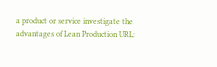a product or service investigate the advantages of Lean Production URL: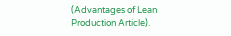(Advantages of Lean Production Article).